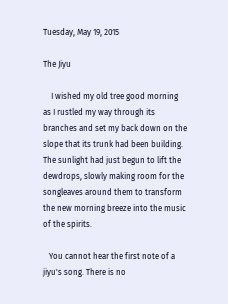Tuesday, May 19, 2015

The Jiyu

    I wished my old tree good morning as I rustled my way through its branches and set my back down on the slope that its trunk had been building. The sunlight had just begun to lift the dewdrops, slowly making room for the songleaves around them to transform the new morning breeze into the music of the spirits.

   You cannot hear the first note of a jiyu's song. There is no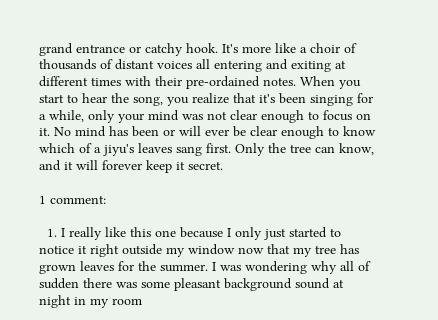grand entrance or catchy hook. It's more like a choir of thousands of distant voices all entering and exiting at different times with their pre-ordained notes. When you start to hear the song, you realize that it's been singing for a while, only your mind was not clear enough to focus on it. No mind has been or will ever be clear enough to know which of a jiyu's leaves sang first. Only the tree can know, and it will forever keep it secret.

1 comment:

  1. I really like this one because I only just started to notice it right outside my window now that my tree has grown leaves for the summer. I was wondering why all of sudden there was some pleasant background sound at night in my room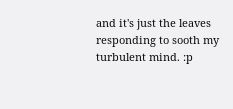and it's just the leaves responding to sooth my turbulent mind. :p